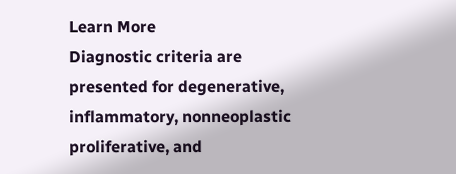Learn More
Diagnostic criteria are presented for degenerative, inflammatory, nonneoplastic proliferative, and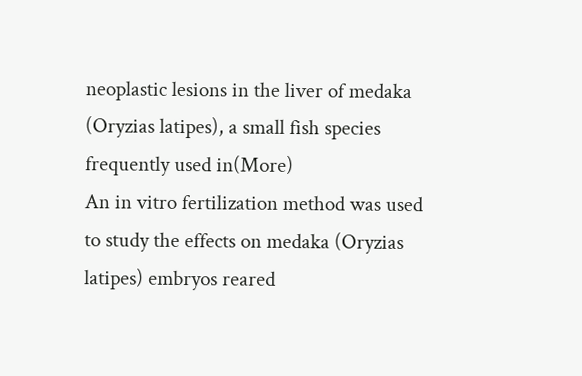neoplastic lesions in the liver of medaka (Oryzias latipes), a small fish species frequently used in(More)
An in vitro fertilization method was used to study the effects on medaka (Oryzias latipes) embryos reared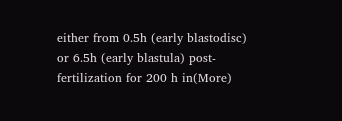either from 0.5h (early blastodisc) or 6.5h (early blastula) post-fertilization for 200 h in(More)